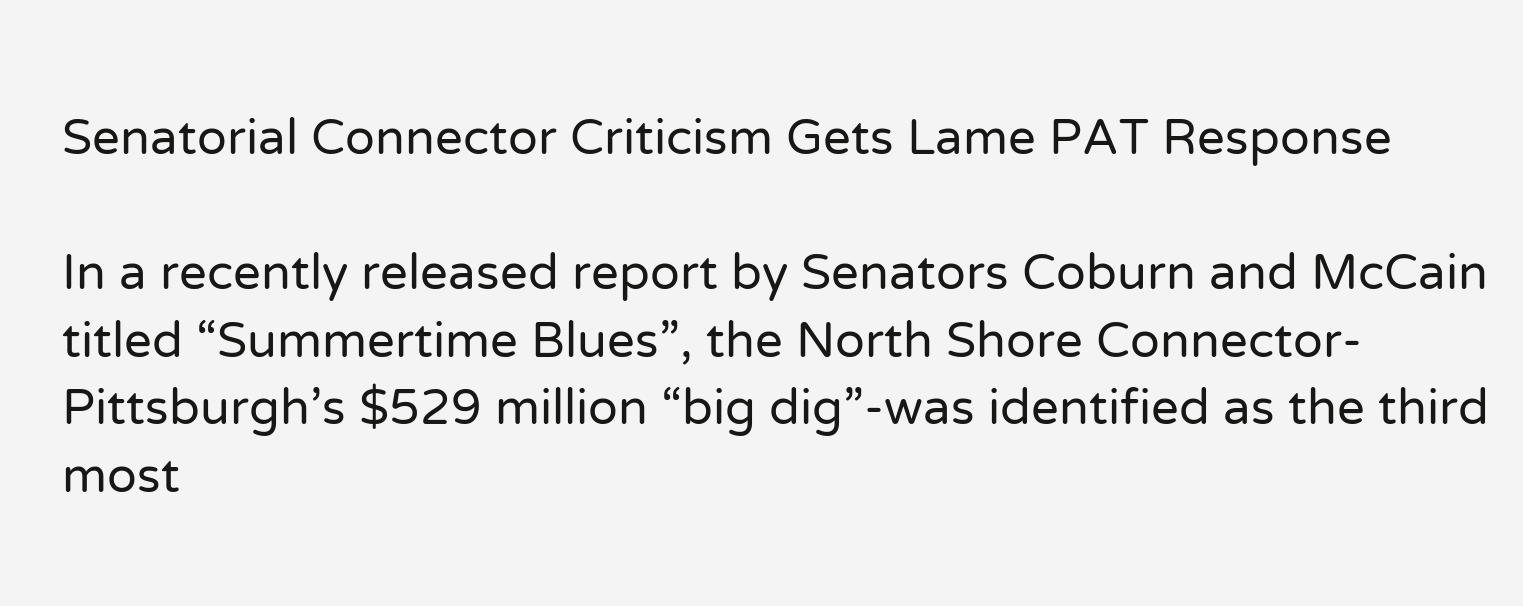Senatorial Connector Criticism Gets Lame PAT Response

In a recently released report by Senators Coburn and McCain titled “Summertime Blues”, the North Shore Connector-Pittsburgh’s $529 million “big dig”-was identified as the third most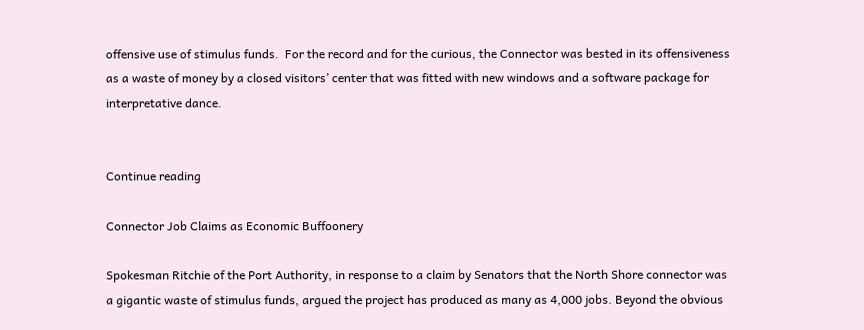offensive use of stimulus funds.  For the record and for the curious, the Connector was bested in its offensiveness as a waste of money by a closed visitors’ center that was fitted with new windows and a software package for interpretative dance.


Continue reading

Connector Job Claims as Economic Buffoonery

Spokesman Ritchie of the Port Authority, in response to a claim by Senators that the North Shore connector was a gigantic waste of stimulus funds, argued the project has produced as many as 4,000 jobs. Beyond the obvious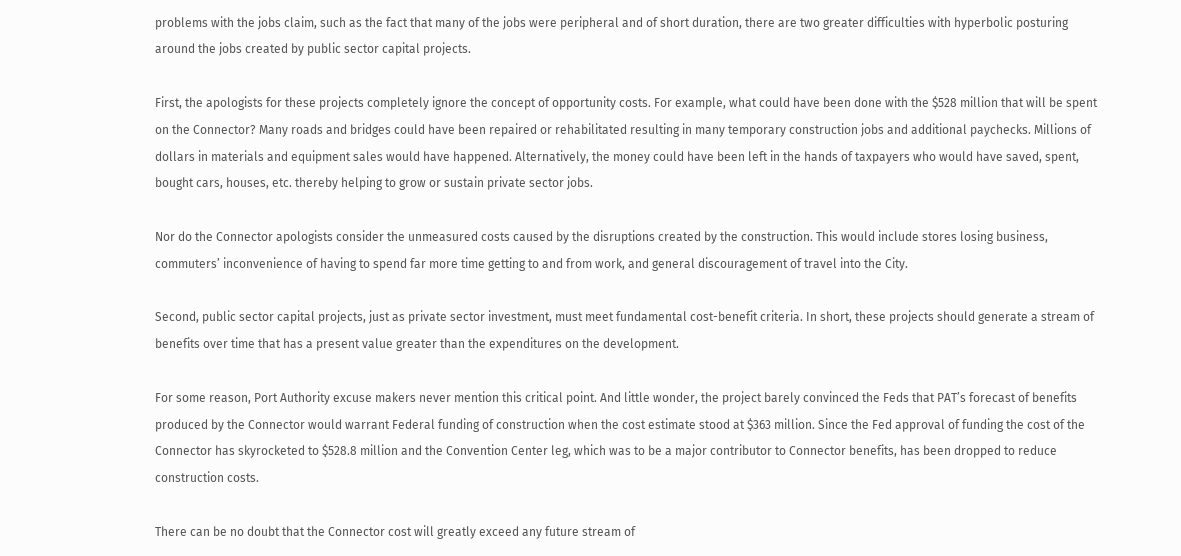problems with the jobs claim, such as the fact that many of the jobs were peripheral and of short duration, there are two greater difficulties with hyperbolic posturing around the jobs created by public sector capital projects.

First, the apologists for these projects completely ignore the concept of opportunity costs. For example, what could have been done with the $528 million that will be spent on the Connector? Many roads and bridges could have been repaired or rehabilitated resulting in many temporary construction jobs and additional paychecks. Millions of dollars in materials and equipment sales would have happened. Alternatively, the money could have been left in the hands of taxpayers who would have saved, spent, bought cars, houses, etc. thereby helping to grow or sustain private sector jobs.

Nor do the Connector apologists consider the unmeasured costs caused by the disruptions created by the construction. This would include stores losing business, commuters’ inconvenience of having to spend far more time getting to and from work, and general discouragement of travel into the City.

Second, public sector capital projects, just as private sector investment, must meet fundamental cost-benefit criteria. In short, these projects should generate a stream of benefits over time that has a present value greater than the expenditures on the development.

For some reason, Port Authority excuse makers never mention this critical point. And little wonder, the project barely convinced the Feds that PAT’s forecast of benefits produced by the Connector would warrant Federal funding of construction when the cost estimate stood at $363 million. Since the Fed approval of funding the cost of the Connector has skyrocketed to $528.8 million and the Convention Center leg, which was to be a major contributor to Connector benefits, has been dropped to reduce construction costs.

There can be no doubt that the Connector cost will greatly exceed any future stream of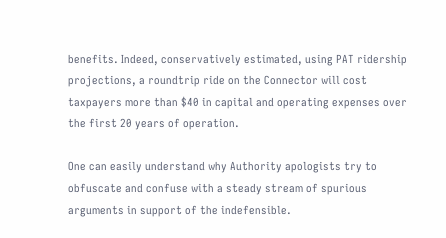benefits. Indeed, conservatively estimated, using PAT ridership projections, a roundtrip ride on the Connector will cost taxpayers more than $40 in capital and operating expenses over the first 20 years of operation.

One can easily understand why Authority apologists try to obfuscate and confuse with a steady stream of spurious arguments in support of the indefensible.